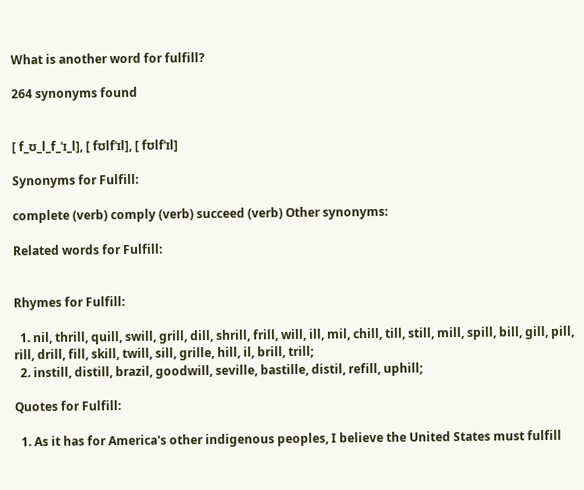What is another word for fulfill?

264 synonyms found


[ f_ʊ_l_f_ˈɪ_l], [ fʊlfˈɪl], [ fʊlfˈɪl]

Synonyms for Fulfill:

complete (verb) comply (verb) succeed (verb) Other synonyms:

Related words for Fulfill:


Rhymes for Fulfill:

  1. nil, thrill, quill, swill, grill, dill, shrill, frill, will, ill, mil, chill, till, still, mill, spill, bill, gill, pill, rill, drill, fill, skill, twill, sill, grille, hill, il, brill, trill;
  2. instill, distill, brazil, goodwill, seville, bastille, distil, refill, uphill;

Quotes for Fulfill:

  1. As it has for America's other indigenous peoples, I believe the United States must fulfill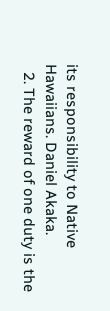its responsibility to Native Hawaiians. Daniel Akaka.
  2. The reward of one duty is the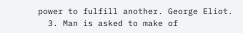power to fulfill another. George Eliot.
  3. Man is asked to make of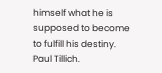himself what he is supposed to become to fulfill his destiny. Paul Tillich.